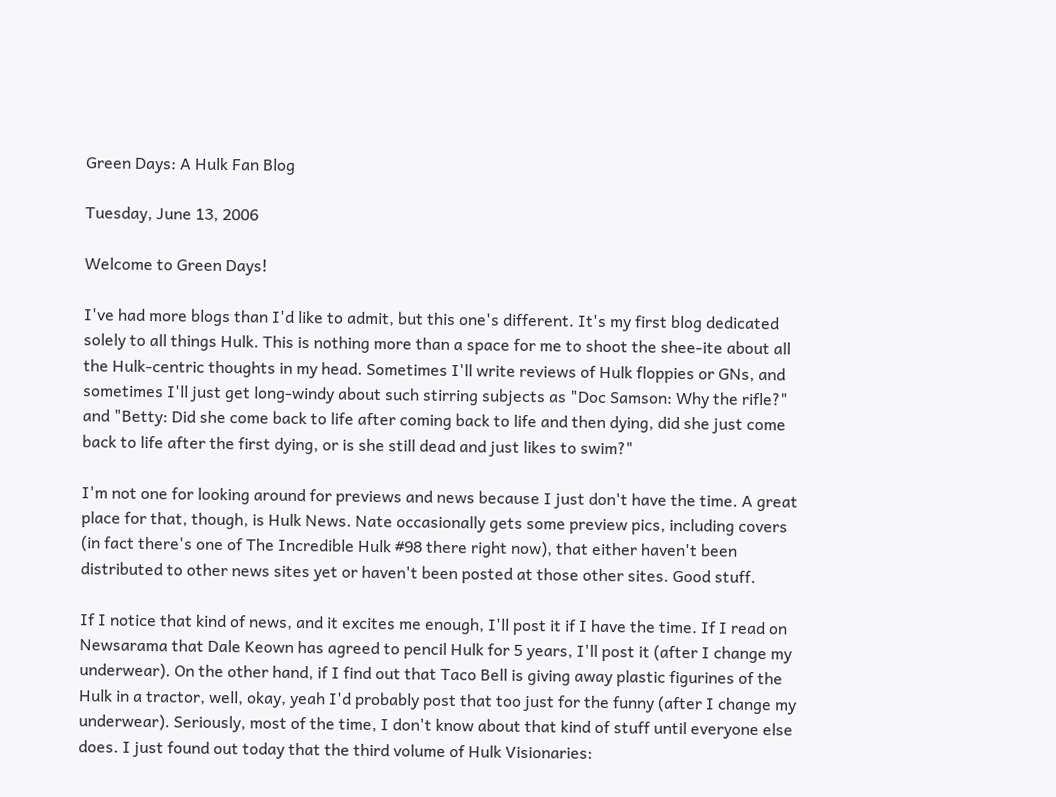Green Days: A Hulk Fan Blog

Tuesday, June 13, 2006

Welcome to Green Days!

I've had more blogs than I'd like to admit, but this one's different. It's my first blog dedicated solely to all things Hulk. This is nothing more than a space for me to shoot the shee-ite about all the Hulk-centric thoughts in my head. Sometimes I'll write reviews of Hulk floppies or GNs, and sometimes I'll just get long-windy about such stirring subjects as "Doc Samson: Why the rifle?" and "Betty: Did she come back to life after coming back to life and then dying, did she just come back to life after the first dying, or is she still dead and just likes to swim?"

I'm not one for looking around for previews and news because I just don't have the time. A great place for that, though, is Hulk News. Nate occasionally gets some preview pics, including covers (in fact there's one of The Incredible Hulk #98 there right now), that either haven't been distributed to other news sites yet or haven't been posted at those other sites. Good stuff.

If I notice that kind of news, and it excites me enough, I'll post it if I have the time. If I read on Newsarama that Dale Keown has agreed to pencil Hulk for 5 years, I'll post it (after I change my underwear). On the other hand, if I find out that Taco Bell is giving away plastic figurines of the Hulk in a tractor, well, okay, yeah I'd probably post that too just for the funny (after I change my underwear). Seriously, most of the time, I don't know about that kind of stuff until everyone else does. I just found out today that the third volume of Hulk Visionaries: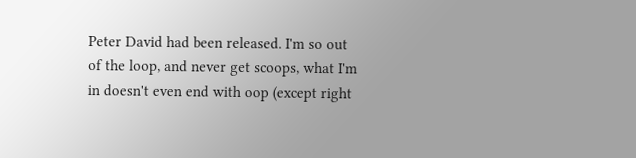Peter David had been released. I'm so out of the loop, and never get scoops, what I'm in doesn't even end with oop (except right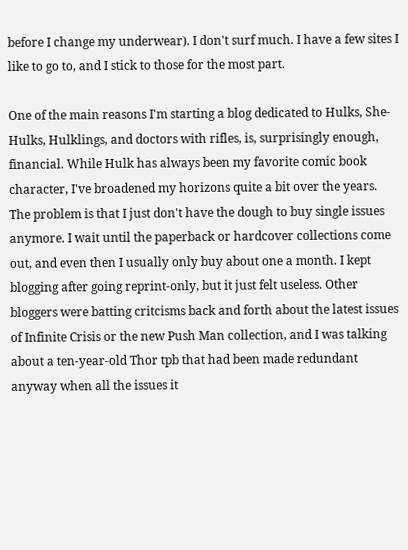before I change my underwear). I don't surf much. I have a few sites I like to go to, and I stick to those for the most part.

One of the main reasons I'm starting a blog dedicated to Hulks, She-Hulks, Hulklings, and doctors with rifles, is, surprisingly enough, financial. While Hulk has always been my favorite comic book character, I've broadened my horizons quite a bit over the years. The problem is that I just don't have the dough to buy single issues anymore. I wait until the paperback or hardcover collections come out, and even then I usually only buy about one a month. I kept blogging after going reprint-only, but it just felt useless. Other bloggers were batting critcisms back and forth about the latest issues of Infinite Crisis or the new Push Man collection, and I was talking about a ten-year-old Thor tpb that had been made redundant anyway when all the issues it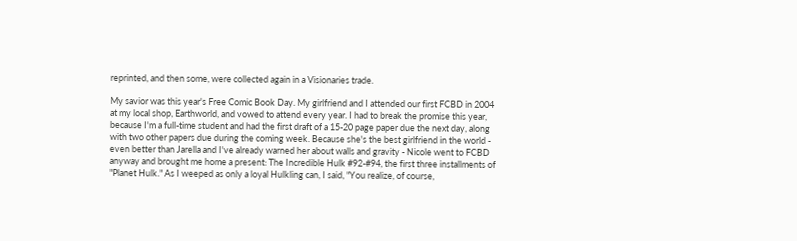reprinted, and then some, were collected again in a Visionaries trade.

My savior was this year's Free Comic Book Day. My girlfriend and I attended our first FCBD in 2004 at my local shop, Earthworld, and vowed to attend every year. I had to break the promise this year, because I'm a full-time student and had the first draft of a 15-20 page paper due the next day, along with two other papers due during the coming week. Because she's the best girlfriend in the world - even better than Jarella and I've already warned her about walls and gravity - Nicole went to FCBD anyway and brought me home a present: The Incredible Hulk #92-#94, the first three installments of "Planet Hulk." As I weeped as only a loyal Hulkling can, I said, "You realize, of course,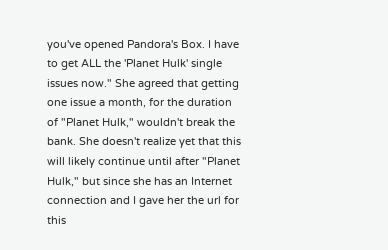you've opened Pandora's Box. I have to get ALL the 'Planet Hulk' single issues now." She agreed that getting one issue a month, for the duration of "Planet Hulk," wouldn't break the bank. She doesn't realize yet that this will likely continue until after "Planet Hulk," but since she has an Internet connection and I gave her the url for this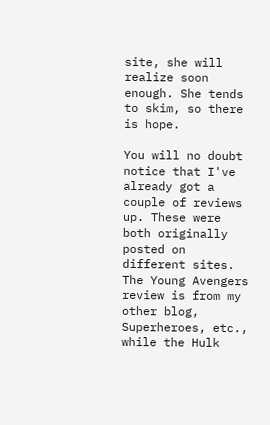site, she will realize soon enough. She tends to skim, so there is hope.

You will no doubt notice that I've already got a couple of reviews up. These were both originally posted on different sites. The Young Avengers review is from my other blog, Superheroes, etc., while the Hulk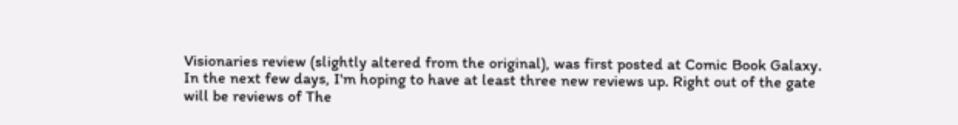Visionaries review (slightly altered from the original), was first posted at Comic Book Galaxy. In the next few days, I'm hoping to have at least three new reviews up. Right out of the gate will be reviews of The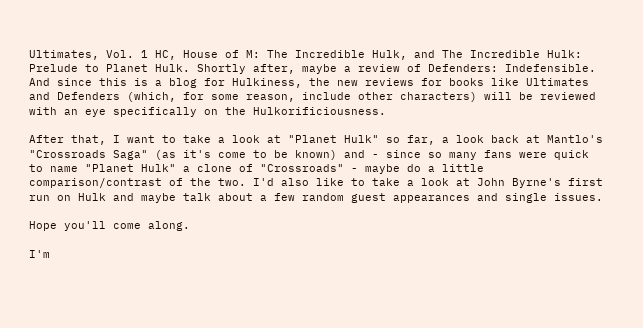Ultimates, Vol. 1 HC, House of M: The Incredible Hulk, and The Incredible Hulk: Prelude to Planet Hulk. Shortly after, maybe a review of Defenders: Indefensible. And since this is a blog for Hulkiness, the new reviews for books like Ultimates and Defenders (which, for some reason, include other characters) will be reviewed with an eye specifically on the Hulkorificiousness.

After that, I want to take a look at "Planet Hulk" so far, a look back at Mantlo's "Crossroads Saga" (as it's come to be known) and - since so many fans were quick to name "Planet Hulk" a clone of "Crossroads" - maybe do a little comparison/contrast of the two. I'd also like to take a look at John Byrne's first run on Hulk and maybe talk about a few random guest appearances and single issues.

Hope you'll come along.

I'm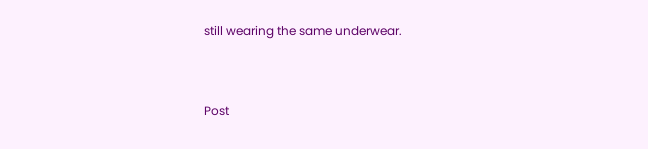still wearing the same underwear.


Post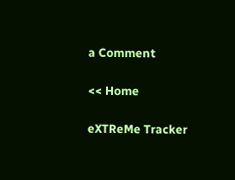a Comment

<< Home

eXTReMe Tracker